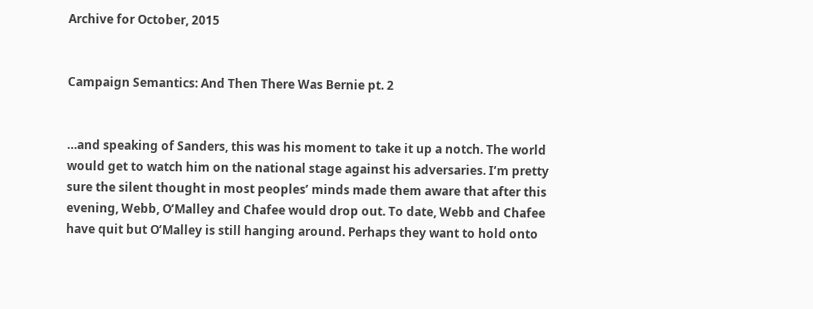Archive for October, 2015


Campaign Semantics: And Then There Was Bernie pt. 2


…and speaking of Sanders, this was his moment to take it up a notch. The world would get to watch him on the national stage against his adversaries. I’m pretty sure the silent thought in most peoples’ minds made them aware that after this evening, Webb, O’Malley and Chafee would drop out. To date, Webb and Chafee have quit but O’Malley is still hanging around. Perhaps they want to hold onto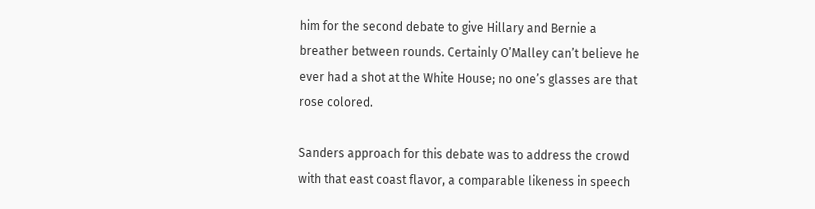him for the second debate to give Hillary and Bernie a breather between rounds. Certainly O’Malley can’t believe he ever had a shot at the White House; no one’s glasses are that rose colored.

Sanders approach for this debate was to address the crowd with that east coast flavor, a comparable likeness in speech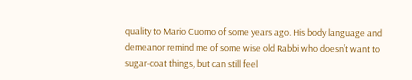quality to Mario Cuomo of some years ago. His body language and demeanor remind me of some wise old Rabbi who doesn’t want to sugar-coat things, but can still feel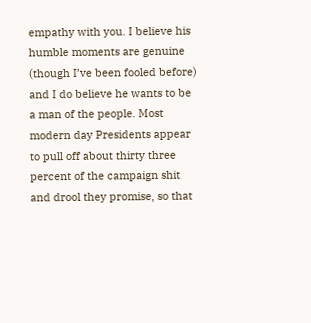empathy with you. I believe his humble moments are genuine (though I’ve been fooled before) and I do believe he wants to be a man of the people. Most modern day Presidents appear to pull off about thirty three percent of the campaign shit and drool they promise, so that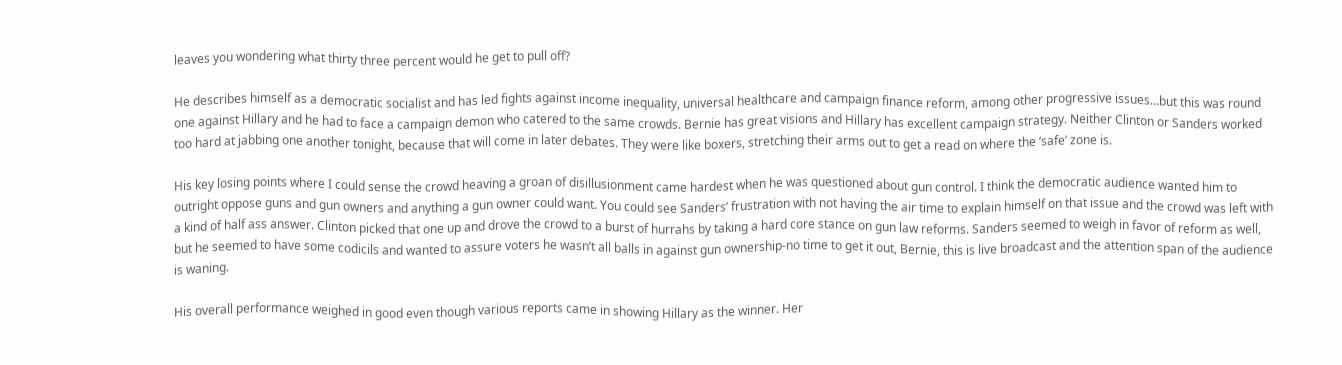leaves you wondering what thirty three percent would he get to pull off?

He describes himself as a democratic socialist and has led fights against income inequality, universal healthcare and campaign finance reform, among other progressive issues…but this was round one against Hillary and he had to face a campaign demon who catered to the same crowds. Bernie has great visions and Hillary has excellent campaign strategy. Neither Clinton or Sanders worked too hard at jabbing one another tonight, because that will come in later debates. They were like boxers, stretching their arms out to get a read on where the ‘safe’ zone is.

His key losing points where I could sense the crowd heaving a groan of disillusionment came hardest when he was questioned about gun control. I think the democratic audience wanted him to outright oppose guns and gun owners and anything a gun owner could want. You could see Sanders’ frustration with not having the air time to explain himself on that issue and the crowd was left with a kind of half ass answer. Clinton picked that one up and drove the crowd to a burst of hurrahs by taking a hard core stance on gun law reforms. Sanders seemed to weigh in favor of reform as well, but he seemed to have some codicils and wanted to assure voters he wasn’t all balls in against gun ownership-no time to get it out, Bernie, this is live broadcast and the attention span of the audience is waning.

His overall performance weighed in good even though various reports came in showing Hillary as the winner. Her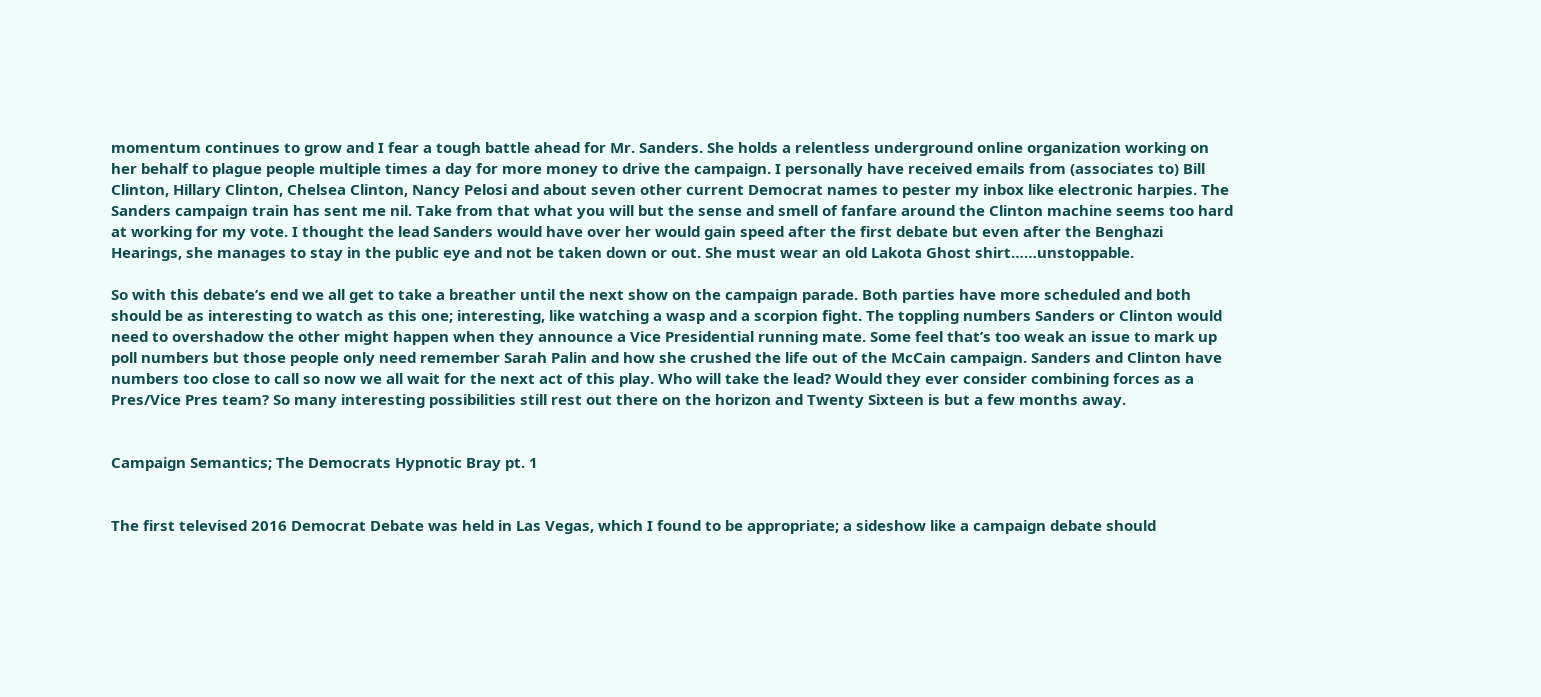momentum continues to grow and I fear a tough battle ahead for Mr. Sanders. She holds a relentless underground online organization working on her behalf to plague people multiple times a day for more money to drive the campaign. I personally have received emails from (associates to) Bill Clinton, Hillary Clinton, Chelsea Clinton, Nancy Pelosi and about seven other current Democrat names to pester my inbox like electronic harpies. The Sanders campaign train has sent me nil. Take from that what you will but the sense and smell of fanfare around the Clinton machine seems too hard at working for my vote. I thought the lead Sanders would have over her would gain speed after the first debate but even after the Benghazi Hearings, she manages to stay in the public eye and not be taken down or out. She must wear an old Lakota Ghost shirt……unstoppable.

So with this debate’s end we all get to take a breather until the next show on the campaign parade. Both parties have more scheduled and both should be as interesting to watch as this one; interesting, like watching a wasp and a scorpion fight. The toppling numbers Sanders or Clinton would need to overshadow the other might happen when they announce a Vice Presidential running mate. Some feel that’s too weak an issue to mark up poll numbers but those people only need remember Sarah Palin and how she crushed the life out of the McCain campaign. Sanders and Clinton have numbers too close to call so now we all wait for the next act of this play. Who will take the lead? Would they ever consider combining forces as a Pres/Vice Pres team? So many interesting possibilities still rest out there on the horizon and Twenty Sixteen is but a few months away.


Campaign Semantics; The Democrats Hypnotic Bray pt. 1


The first televised 2016 Democrat Debate was held in Las Vegas, which I found to be appropriate; a sideshow like a campaign debate should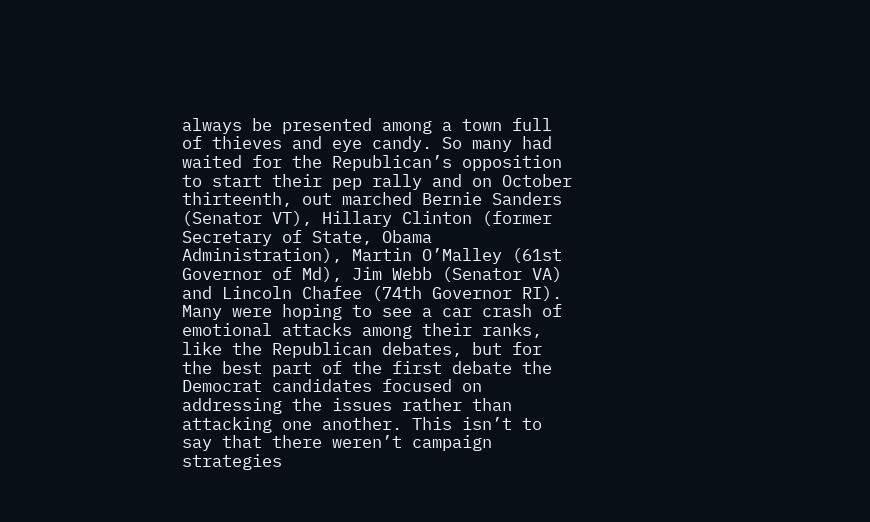always be presented among a town full of thieves and eye candy. So many had waited for the Republican’s opposition to start their pep rally and on October thirteenth, out marched Bernie Sanders (Senator VT), Hillary Clinton (former Secretary of State, Obama Administration), Martin O’Malley (61st Governor of Md), Jim Webb (Senator VA) and Lincoln Chafee (74th Governor RI). Many were hoping to see a car crash of emotional attacks among their ranks, like the Republican debates, but for the best part of the first debate the Democrat candidates focused on addressing the issues rather than attacking one another. This isn’t to say that there weren’t campaign strategies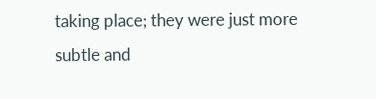taking place; they were just more subtle and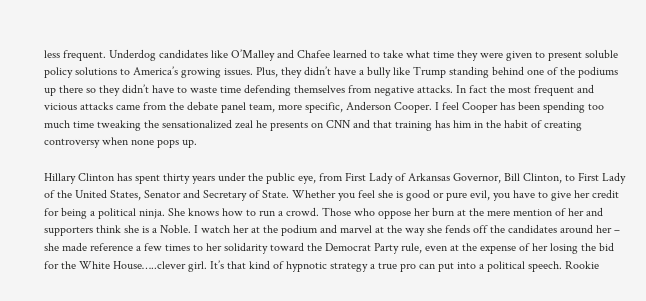less frequent. Underdog candidates like O’Malley and Chafee learned to take what time they were given to present soluble policy solutions to America’s growing issues. Plus, they didn’t have a bully like Trump standing behind one of the podiums up there so they didn’t have to waste time defending themselves from negative attacks. In fact the most frequent and vicious attacks came from the debate panel team, more specific, Anderson Cooper. I feel Cooper has been spending too much time tweaking the sensationalized zeal he presents on CNN and that training has him in the habit of creating controversy when none pops up.

Hillary Clinton has spent thirty years under the public eye, from First Lady of Arkansas Governor, Bill Clinton, to First Lady of the United States, Senator and Secretary of State. Whether you feel she is good or pure evil, you have to give her credit for being a political ninja. She knows how to run a crowd. Those who oppose her burn at the mere mention of her and supporters think she is a Noble. I watch her at the podium and marvel at the way she fends off the candidates around her – she made reference a few times to her solidarity toward the Democrat Party rule, even at the expense of her losing the bid for the White House…..clever girl. It’s that kind of hypnotic strategy a true pro can put into a political speech. Rookie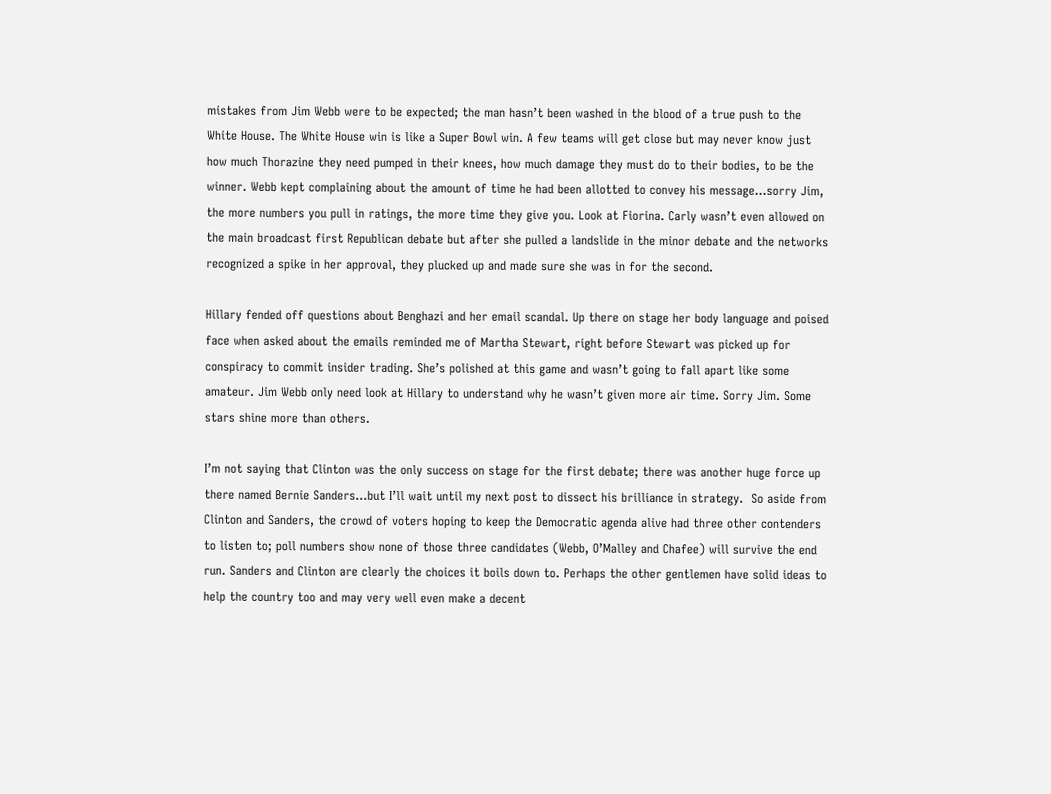mistakes from Jim Webb were to be expected; the man hasn’t been washed in the blood of a true push to the White House. The White House win is like a Super Bowl win. A few teams will get close but may never know just how much Thorazine they need pumped in their knees, how much damage they must do to their bodies, to be the winner. Webb kept complaining about the amount of time he had been allotted to convey his message…sorry Jim, the more numbers you pull in ratings, the more time they give you. Look at Fiorina. Carly wasn’t even allowed on the main broadcast first Republican debate but after she pulled a landslide in the minor debate and the networks recognized a spike in her approval, they plucked up and made sure she was in for the second.

Hillary fended off questions about Benghazi and her email scandal. Up there on stage her body language and poised face when asked about the emails reminded me of Martha Stewart, right before Stewart was picked up for conspiracy to commit insider trading. She’s polished at this game and wasn’t going to fall apart like some amateur. Jim Webb only need look at Hillary to understand why he wasn’t given more air time. Sorry Jim. Some stars shine more than others.

I’m not saying that Clinton was the only success on stage for the first debate; there was another huge force up there named Bernie Sanders…but I’ll wait until my next post to dissect his brilliance in strategy.  So aside from Clinton and Sanders, the crowd of voters hoping to keep the Democratic agenda alive had three other contenders to listen to; poll numbers show none of those three candidates (Webb, O’Malley and Chafee) will survive the end run. Sanders and Clinton are clearly the choices it boils down to. Perhaps the other gentlemen have solid ideas to help the country too and may very well even make a decent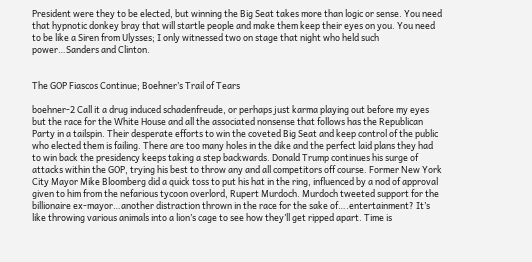President were they to be elected, but winning the Big Seat takes more than logic or sense. You need that hypnotic donkey bray that will startle people and make them keep their eyes on you. You need to be like a Siren from Ulysses; I only witnessed two on stage that night who held such power…Sanders and Clinton.


The GOP Fiascos Continue; Boehner’s Trail of Tears

boehner-2 Call it a drug induced schadenfreude, or perhaps just karma playing out before my eyes but the race for the White House and all the associated nonsense that follows has the Republican Party in a tailspin. Their desperate efforts to win the coveted Big Seat and keep control of the public who elected them is failing. There are too many holes in the dike and the perfect laid plans they had to win back the presidency keeps taking a step backwards. Donald Trump continues his surge of attacks within the GOP, trying his best to throw any and all competitors off course. Former New York City Mayor Mike Bloomberg did a quick toss to put his hat in the ring, influenced by a nod of approval given to him from the nefarious tycoon overlord, Rupert Murdoch. Murdoch tweeted support for the billionaire ex-mayor…another distraction thrown in the race for the sake of….entertainment? It’s like throwing various animals into a lion’s cage to see how they’ll get ripped apart. Time is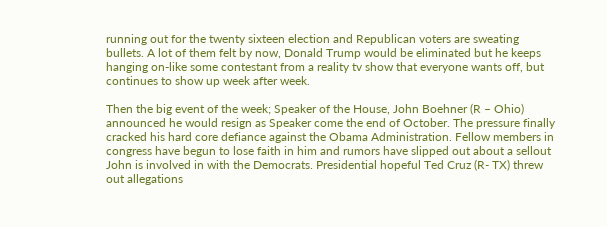running out for the twenty sixteen election and Republican voters are sweating bullets. A lot of them felt by now, Donald Trump would be eliminated but he keeps hanging on-like some contestant from a reality tv show that everyone wants off, but continues to show up week after week.

Then the big event of the week; Speaker of the House, John Boehner (R – Ohio) announced he would resign as Speaker come the end of October. The pressure finally cracked his hard core defiance against the Obama Administration. Fellow members in congress have begun to lose faith in him and rumors have slipped out about a sellout John is involved in with the Democrats. Presidential hopeful Ted Cruz (R- TX) threw out allegations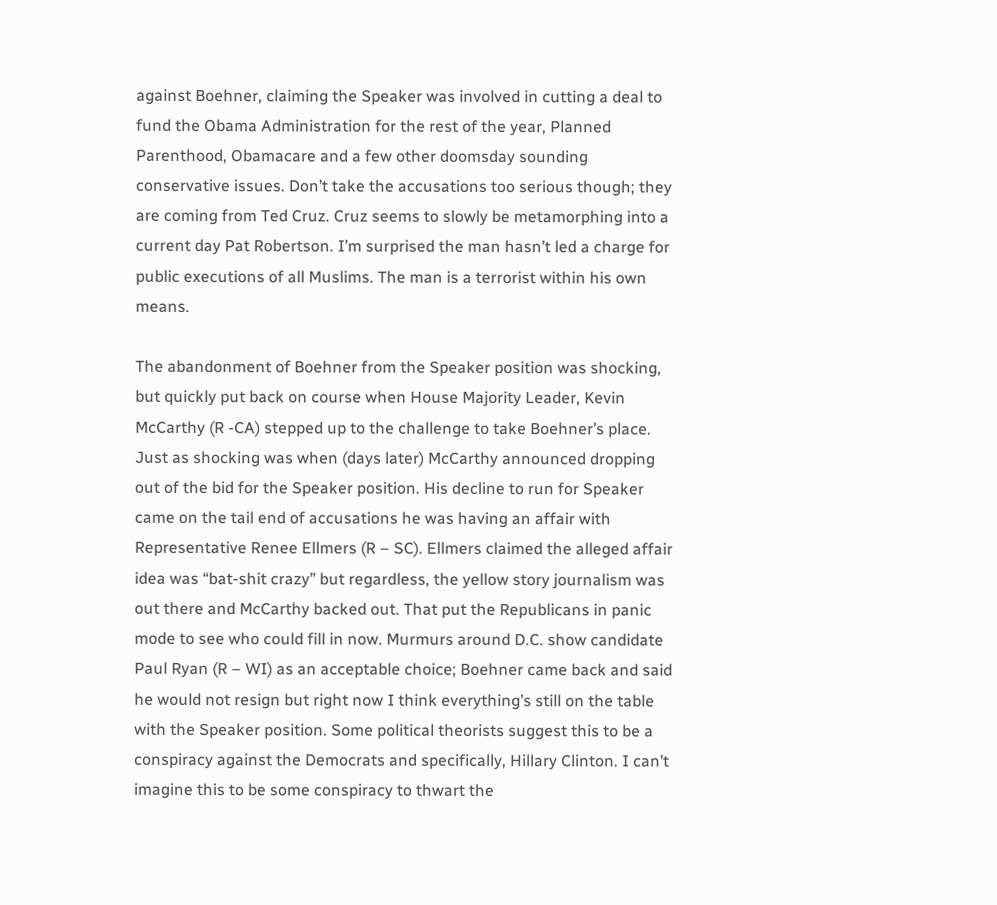against Boehner, claiming the Speaker was involved in cutting a deal to fund the Obama Administration for the rest of the year, Planned Parenthood, Obamacare and a few other doomsday sounding conservative issues. Don’t take the accusations too serious though; they are coming from Ted Cruz. Cruz seems to slowly be metamorphing into a current day Pat Robertson. I’m surprised the man hasn’t led a charge for public executions of all Muslims. The man is a terrorist within his own means.

The abandonment of Boehner from the Speaker position was shocking, but quickly put back on course when House Majority Leader, Kevin McCarthy (R -CA) stepped up to the challenge to take Boehner’s place. Just as shocking was when (days later) McCarthy announced dropping out of the bid for the Speaker position. His decline to run for Speaker came on the tail end of accusations he was having an affair with Representative Renee Ellmers (R – SC). Ellmers claimed the alleged affair idea was “bat-shit crazy” but regardless, the yellow story journalism was out there and McCarthy backed out. That put the Republicans in panic mode to see who could fill in now. Murmurs around D.C. show candidate Paul Ryan (R – WI) as an acceptable choice; Boehner came back and said he would not resign but right now I think everything’s still on the table with the Speaker position. Some political theorists suggest this to be a conspiracy against the Democrats and specifically, Hillary Clinton. I can’t imagine this to be some conspiracy to thwart the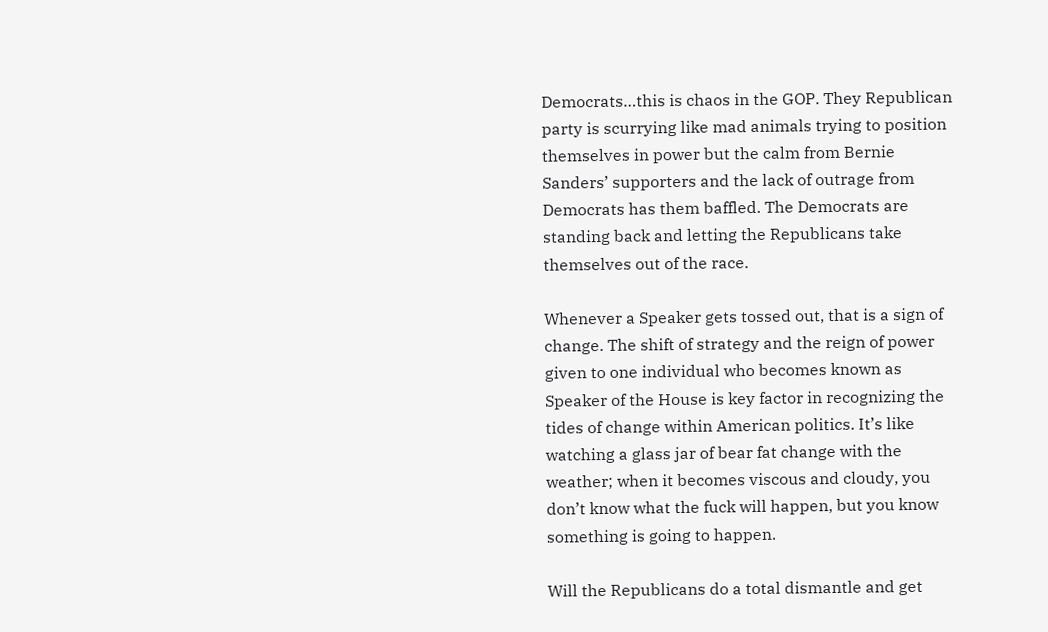Democrats…this is chaos in the GOP. They Republican party is scurrying like mad animals trying to position themselves in power but the calm from Bernie Sanders’ supporters and the lack of outrage from Democrats has them baffled. The Democrats are standing back and letting the Republicans take themselves out of the race.

Whenever a Speaker gets tossed out, that is a sign of change. The shift of strategy and the reign of power given to one individual who becomes known as Speaker of the House is key factor in recognizing the tides of change within American politics. It’s like watching a glass jar of bear fat change with the weather; when it becomes viscous and cloudy, you don’t know what the fuck will happen, but you know something is going to happen.

Will the Republicans do a total dismantle and get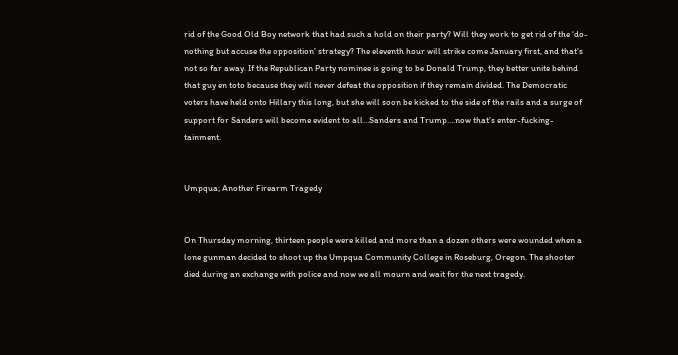rid of the Good Old Boy network that had such a hold on their party? Will they work to get rid of the ‘do-nothing but accuse the opposition’ strategy? The eleventh hour will strike come January first, and that’s not so far away. If the Republican Party nominee is going to be Donald Trump, they better unite behind that guy en toto because they will never defeat the opposition if they remain divided. The Democratic voters have held onto Hillary this long, but she will soon be kicked to the side of the rails and a surge of support for Sanders will become evident to all…Sanders and Trump….now that’s enter-fucking-tainment.


Umpqua; Another Firearm Tragedy


On Thursday morning, thirteen people were killed and more than a dozen others were wounded when a lone gunman decided to shoot up the Umpqua Community College in Roseburg, Oregon. The shooter died during an exchange with police and now we all mourn and wait for the next tragedy.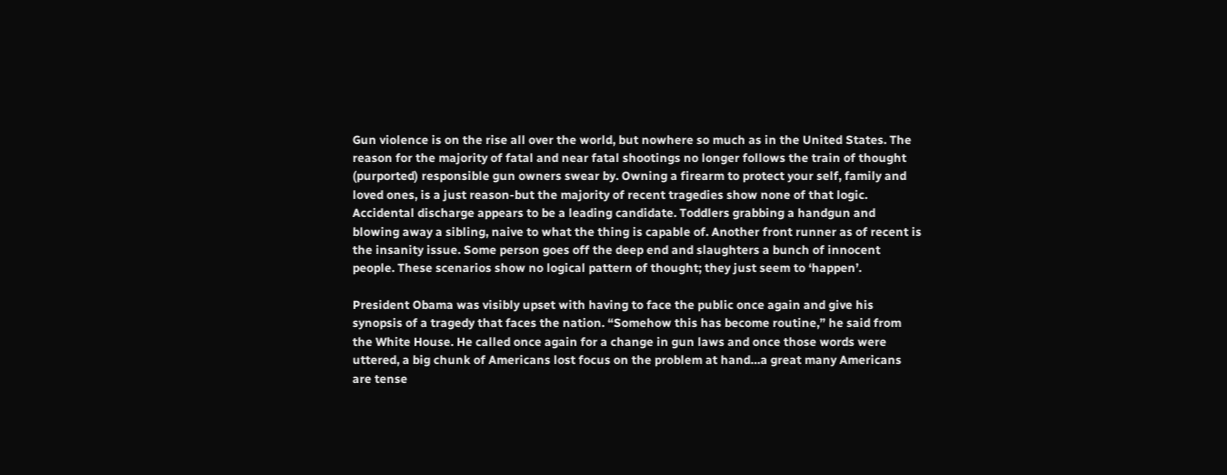Gun violence is on the rise all over the world, but nowhere so much as in the United States. The reason for the majority of fatal and near fatal shootings no longer follows the train of thought (purported) responsible gun owners swear by. Owning a firearm to protect your self, family and loved ones, is a just reason-but the majority of recent tragedies show none of that logic. Accidental discharge appears to be a leading candidate. Toddlers grabbing a handgun and blowing away a sibling, naive to what the thing is capable of. Another front runner as of recent is the insanity issue. Some person goes off the deep end and slaughters a bunch of innocent people. These scenarios show no logical pattern of thought; they just seem to ‘happen’.

President Obama was visibly upset with having to face the public once again and give his synopsis of a tragedy that faces the nation. “Somehow this has become routine,” he said from the White House. He called once again for a change in gun laws and once those words were uttered, a big chunk of Americans lost focus on the problem at hand…a great many Americans are tense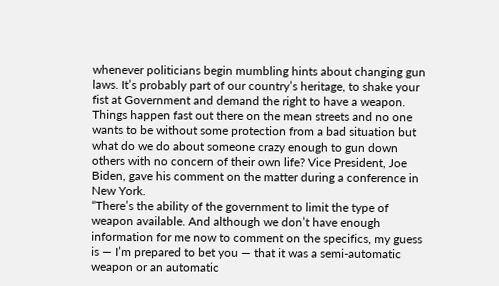whenever politicians begin mumbling hints about changing gun laws. It’s probably part of our country’s heritage, to shake your fist at Government and demand the right to have a weapon. Things happen fast out there on the mean streets and no one wants to be without some protection from a bad situation but what do we do about someone crazy enough to gun down others with no concern of their own life? Vice President, Joe Biden, gave his comment on the matter during a conference in New York.
“There’s the ability of the government to limit the type of weapon available. And although we don’t have enough information for me now to comment on the specifics, my guess is — I’m prepared to bet you — that it was a semi-automatic weapon or an automatic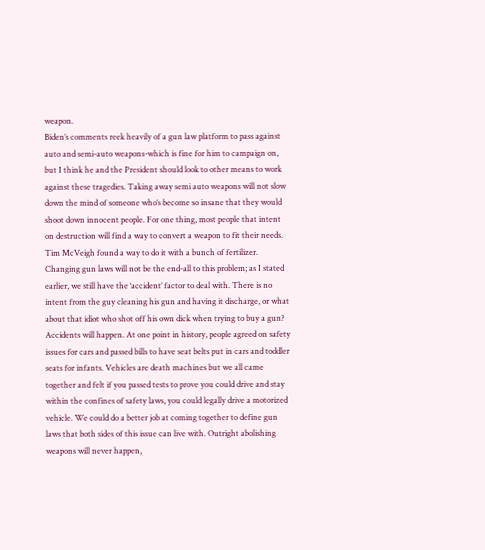weapon.
Biden’s comments reek heavily of a gun law platform to pass against auto and semi-auto weapons-which is fine for him to campaign on, but I think he and the President should look to other means to work against these tragedies. Taking away semi auto weapons will not slow down the mind of someone who’s become so insane that they would shoot down innocent people. For one thing, most people that intent on destruction will find a way to convert a weapon to fit their needs. Tim McVeigh found a way to do it with a bunch of fertilizer. Changing gun laws will not be the end-all to this problem; as I stated earlier, we still have the ‘accident’ factor to deal with. There is no intent from the guy cleaning his gun and having it discharge, or what about that idiot who shot off his own dick when trying to buy a gun? Accidents will happen. At one point in history, people agreed on safety issues for cars and passed bills to have seat belts put in cars and toddler seats for infants. Vehicles are death machines but we all came together and felt if you passed tests to prove you could drive and stay within the confines of safety laws, you could legally drive a motorized vehicle. We could do a better job at coming together to define gun laws that both sides of this issue can live with. Outright abolishing weapons will never happen,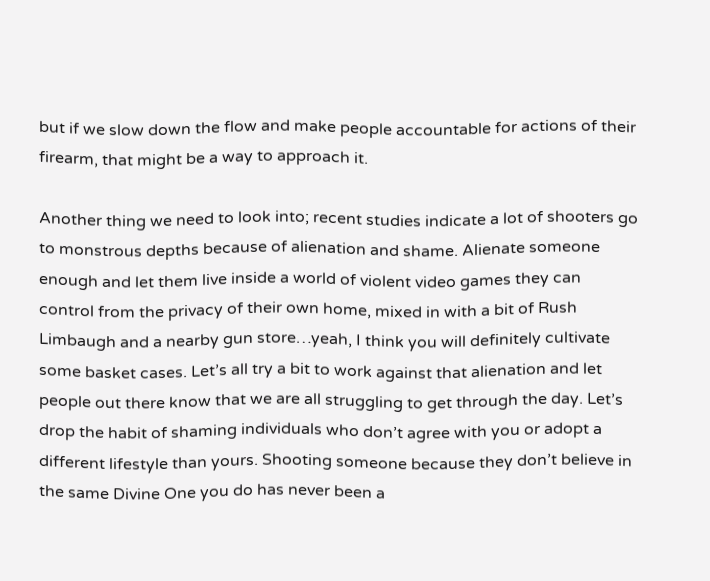but if we slow down the flow and make people accountable for actions of their firearm, that might be a way to approach it.

Another thing we need to look into; recent studies indicate a lot of shooters go to monstrous depths because of alienation and shame. Alienate someone enough and let them live inside a world of violent video games they can control from the privacy of their own home, mixed in with a bit of Rush Limbaugh and a nearby gun store…yeah, I think you will definitely cultivate some basket cases. Let’s all try a bit to work against that alienation and let people out there know that we are all struggling to get through the day. Let’s drop the habit of shaming individuals who don’t agree with you or adopt a different lifestyle than yours. Shooting someone because they don’t believe in the same Divine One you do has never been a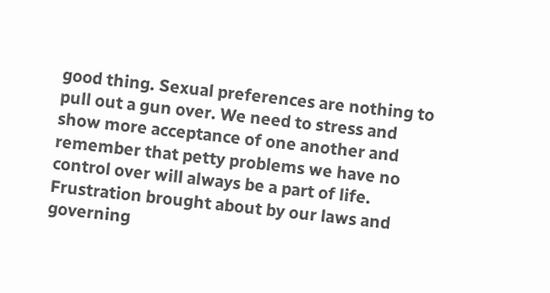good thing. Sexual preferences are nothing to pull out a gun over. We need to stress and show more acceptance of one another and remember that petty problems we have no control over will always be a part of life. Frustration brought about by our laws and governing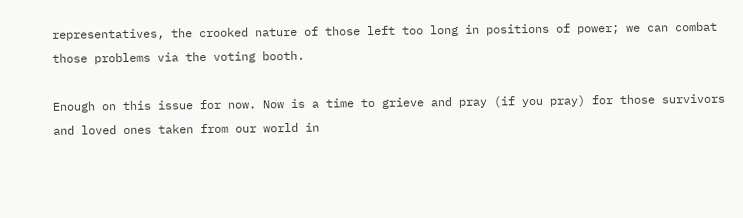representatives, the crooked nature of those left too long in positions of power; we can combat those problems via the voting booth.

Enough on this issue for now. Now is a time to grieve and pray (if you pray) for those survivors and loved ones taken from our world in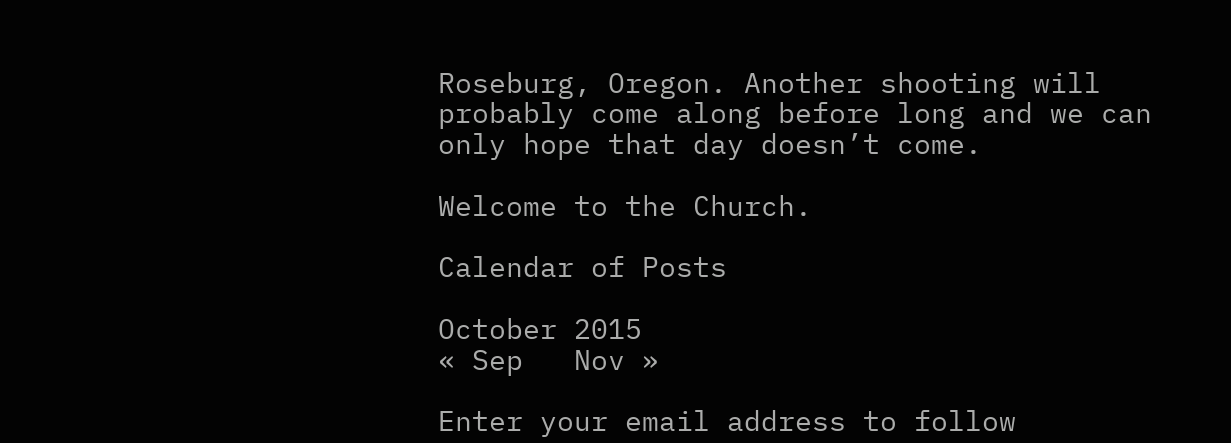Roseburg, Oregon. Another shooting will probably come along before long and we can only hope that day doesn’t come.

Welcome to the Church.

Calendar of Posts

October 2015
« Sep   Nov »

Enter your email address to follow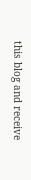this blog and receive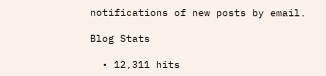notifications of new posts by email.

Blog Stats

  • 12,311 hits